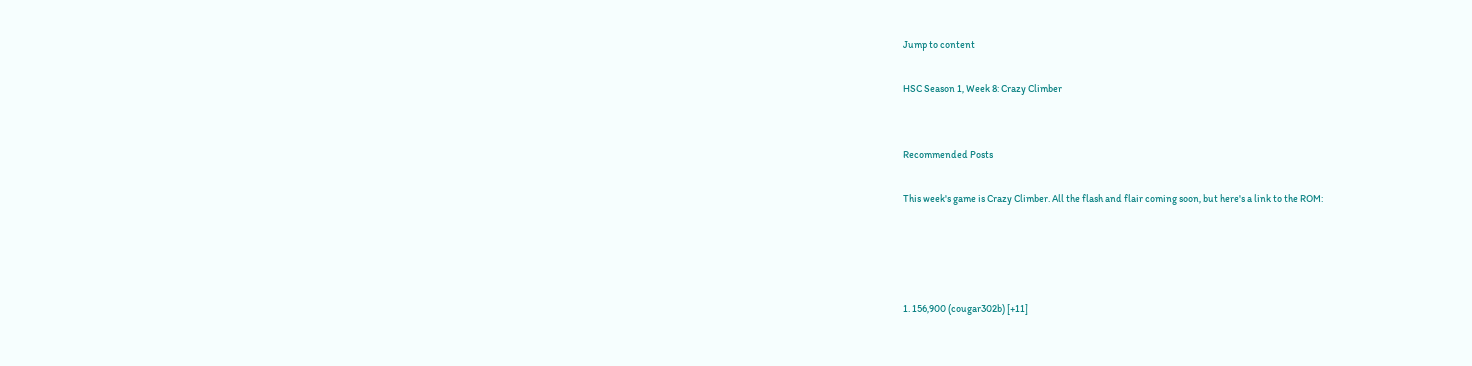Jump to content

HSC Season 1, Week 8: Crazy Climber


Recommended Posts

This week's game is Crazy Climber. All the flash and flair coming soon, but here's a link to the ROM:




1. 156,900 (cougar302b) [+11]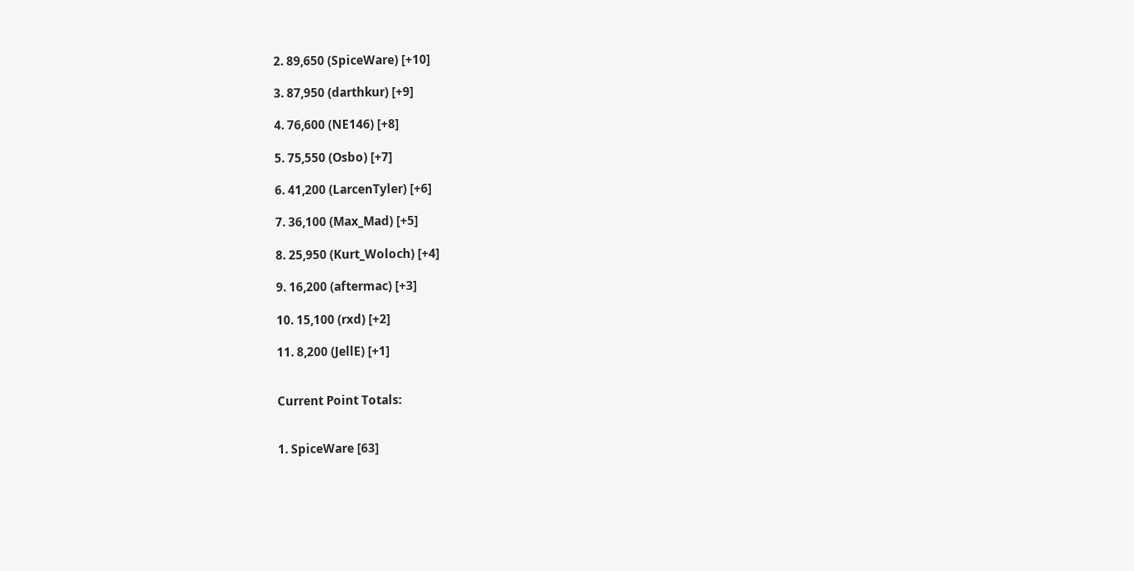2. 89,650 (SpiceWare) [+10]

3. 87,950 (darthkur) [+9]

4. 76,600 (NE146) [+8]

5. 75,550 (Osbo) [+7]

6. 41,200 (LarcenTyler) [+6]

7. 36,100 (Max_Mad) [+5]

8. 25,950 (Kurt_Woloch) [+4]

9. 16,200 (aftermac) [+3]

10. 15,100 (rxd) [+2]

11. 8,200 (JellE) [+1]


Current Point Totals:


1. SpiceWare [63]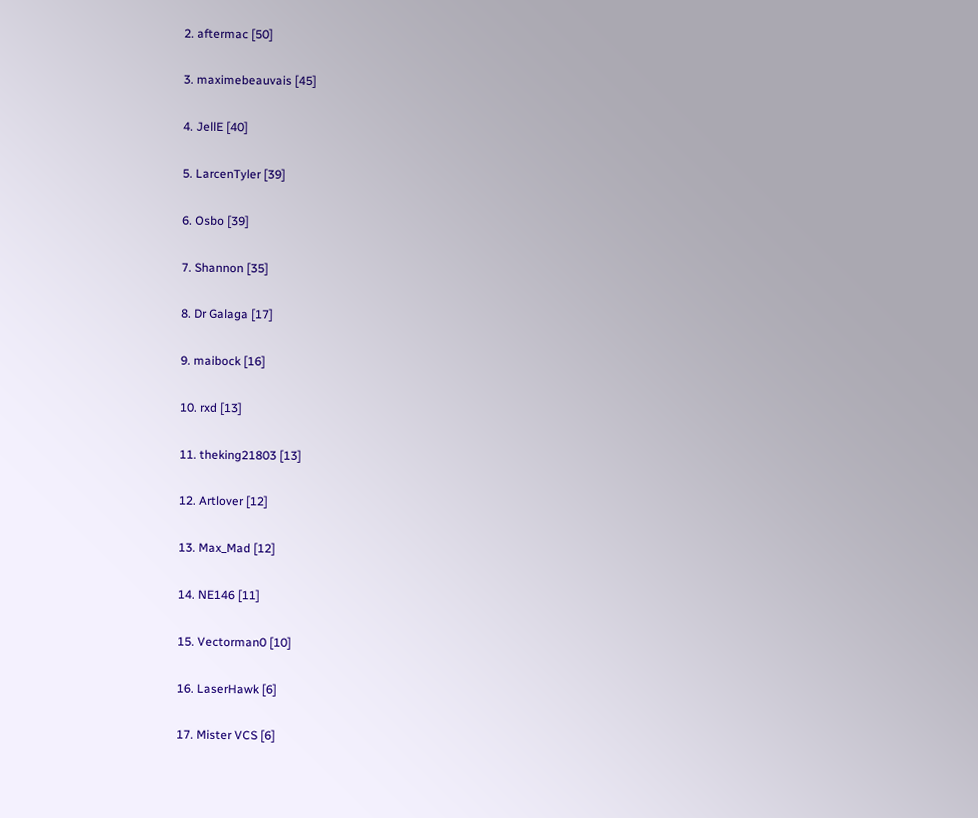2. aftermac [50]

3. maximebeauvais [45]

4. JellE [40]

5. LarcenTyler [39]

6. Osbo [39]

7. Shannon [35]

8. Dr Galaga [17]

9. maibock [16]

10. rxd [13]

11. theking21803 [13]

12. Artlover [12]

13. Max_Mad [12]

14. NE146 [11]

15. Vectorman0 [10]

16. LaserHawk [6]

17. Mister VCS [6]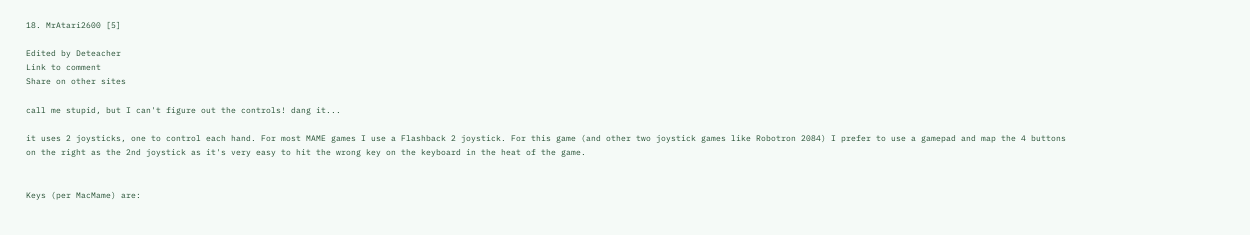18. MrAtari2600 [5]

Edited by Deteacher
Link to comment
Share on other sites

call me stupid, but I can't figure out the controls! dang it...

it uses 2 joysticks, one to control each hand. For most MAME games I use a Flashback 2 joystick. For this game (and other two joystick games like Robotron 2084) I prefer to use a gamepad and map the 4 buttons on the right as the 2nd joystick as it's very easy to hit the wrong key on the keyboard in the heat of the game.


Keys (per MacMame) are: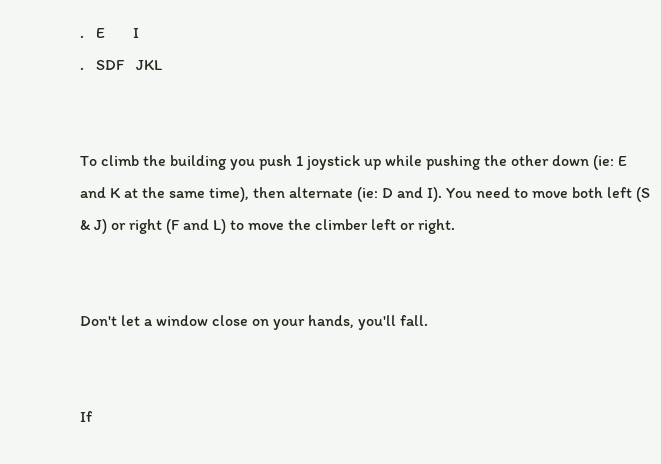.   E       I
.   SDF   JKL


To climb the building you push 1 joystick up while pushing the other down (ie: E and K at the same time), then alternate (ie: D and I). You need to move both left (S & J) or right (F and L) to move the climber left or right.


Don't let a window close on your hands, you'll fall.


If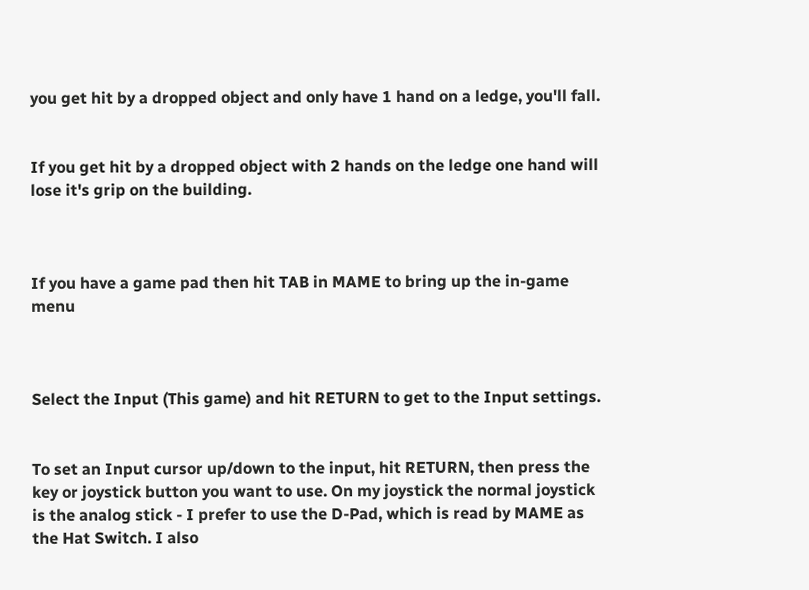you get hit by a dropped object and only have 1 hand on a ledge, you'll fall.


If you get hit by a dropped object with 2 hands on the ledge one hand will lose it's grip on the building.



If you have a game pad then hit TAB in MAME to bring up the in-game menu



Select the Input (This game) and hit RETURN to get to the Input settings.


To set an Input cursor up/down to the input, hit RETURN, then press the key or joystick button you want to use. On my joystick the normal joystick is the analog stick - I prefer to use the D-Pad, which is read by MAME as the Hat Switch. I also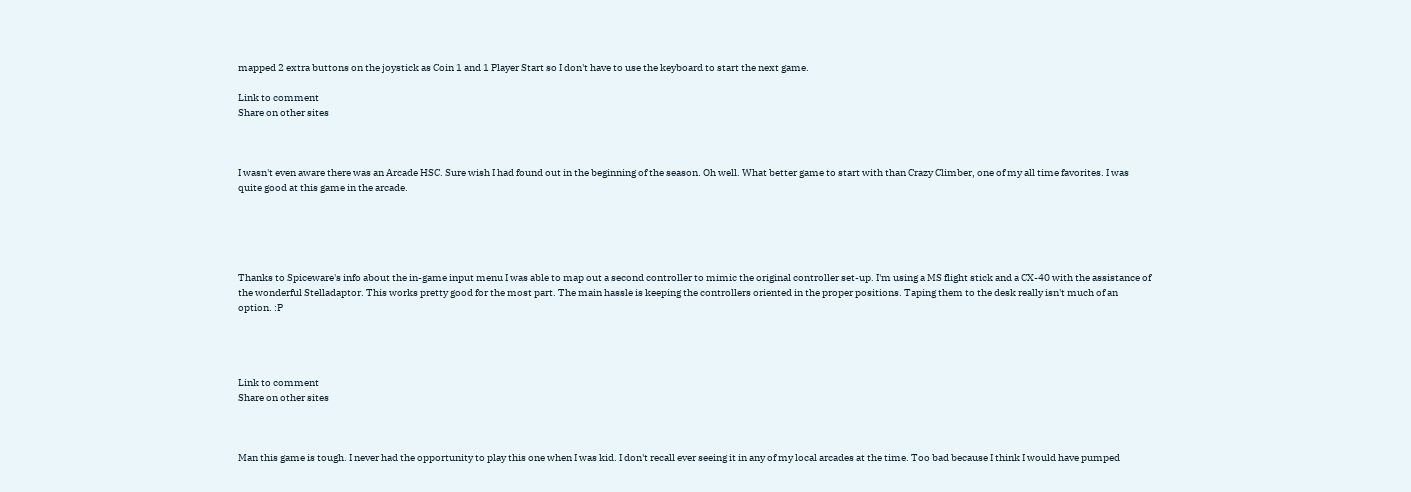mapped 2 extra buttons on the joystick as Coin 1 and 1 Player Start so I don't have to use the keyboard to start the next game.

Link to comment
Share on other sites



I wasn't even aware there was an Arcade HSC. Sure wish I had found out in the beginning of the season. Oh well. What better game to start with than Crazy Climber, one of my all time favorites. I was quite good at this game in the arcade.





Thanks to Spiceware's info about the in-game input menu I was able to map out a second controller to mimic the original controller set-up. I'm using a MS flight stick and a CX-40 with the assistance of the wonderful Stelladaptor. This works pretty good for the most part. The main hassle is keeping the controllers oriented in the proper positions. Taping them to the desk really isn't much of an option. :P




Link to comment
Share on other sites



Man this game is tough. I never had the opportunity to play this one when I was kid. I don't recall ever seeing it in any of my local arcades at the time. Too bad because I think I would have pumped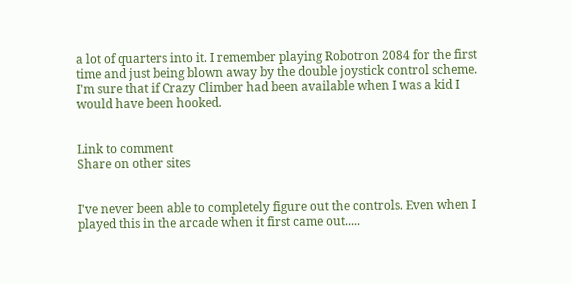a lot of quarters into it. I remember playing Robotron 2084 for the first time and just being blown away by the double joystick control scheme. I'm sure that if Crazy Climber had been available when I was a kid I would have been hooked.


Link to comment
Share on other sites


I've never been able to completely figure out the controls. Even when I played this in the arcade when it first came out.....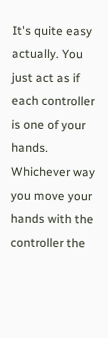It's quite easy actually. You just act as if each controller is one of your hands. Whichever way you move your hands with the controller the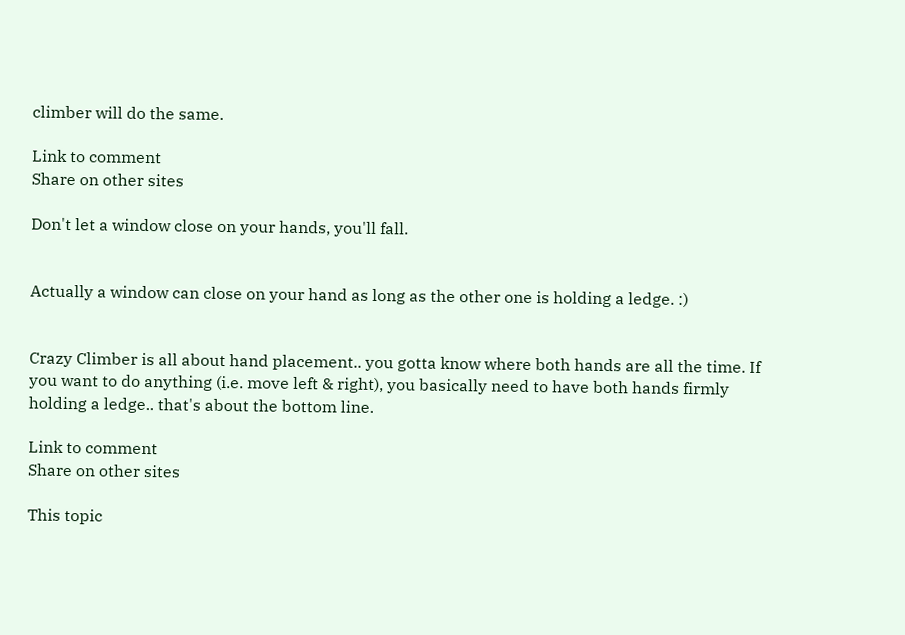climber will do the same.

Link to comment
Share on other sites

Don't let a window close on your hands, you'll fall.


Actually a window can close on your hand as long as the other one is holding a ledge. :)


Crazy Climber is all about hand placement.. you gotta know where both hands are all the time. If you want to do anything (i.e. move left & right), you basically need to have both hands firmly holding a ledge.. that's about the bottom line.

Link to comment
Share on other sites

This topic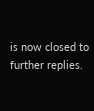is now closed to further replies.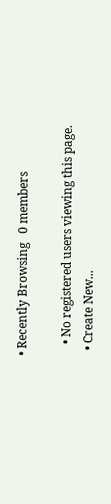• Recently Browsing   0 members

    • No registered users viewing this page.
  • Create New...